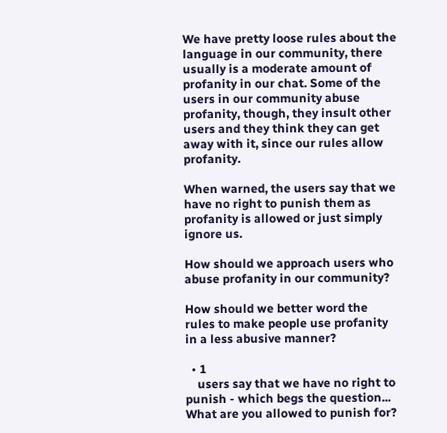We have pretty loose rules about the language in our community, there usually is a moderate amount of profanity in our chat. Some of the users in our community abuse profanity, though, they insult other users and they think they can get away with it, since our rules allow profanity.

When warned, the users say that we have no right to punish them as profanity is allowed or just simply ignore us.

How should we approach users who abuse profanity in our community?

How should we better word the rules to make people use profanity in a less abusive manner?

  • 1
    users say that we have no right to punish - which begs the question... What are you allowed to punish for?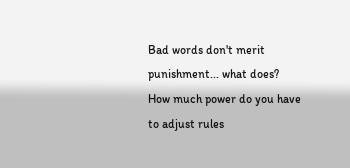Bad words don't merit punishment... what does? How much power do you have to adjust rules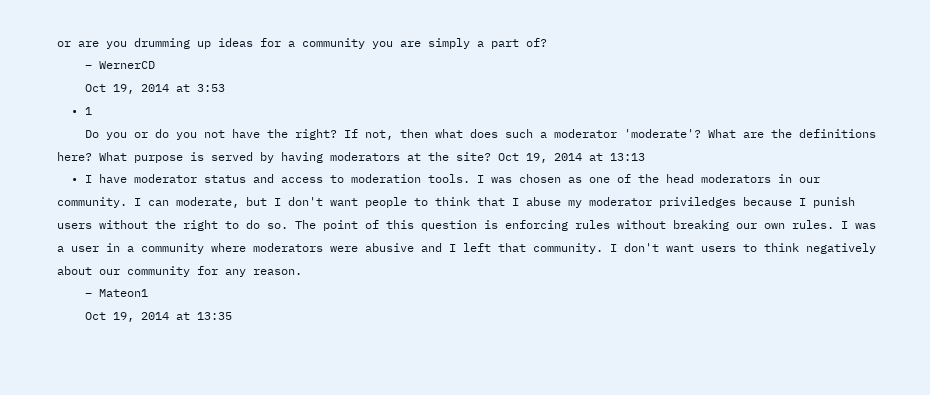or are you drumming up ideas for a community you are simply a part of?
    – WernerCD
    Oct 19, 2014 at 3:53
  • 1
    Do you or do you not have the right? If not, then what does such a moderator 'moderate'? What are the definitions here? What purpose is served by having moderators at the site? Oct 19, 2014 at 13:13
  • I have moderator status and access to moderation tools. I was chosen as one of the head moderators in our community. I can moderate, but I don't want people to think that I abuse my moderator priviledges because I punish users without the right to do so. The point of this question is enforcing rules without breaking our own rules. I was a user in a community where moderators were abusive and I left that community. I don't want users to think negatively about our community for any reason.
    – Mateon1
    Oct 19, 2014 at 13:35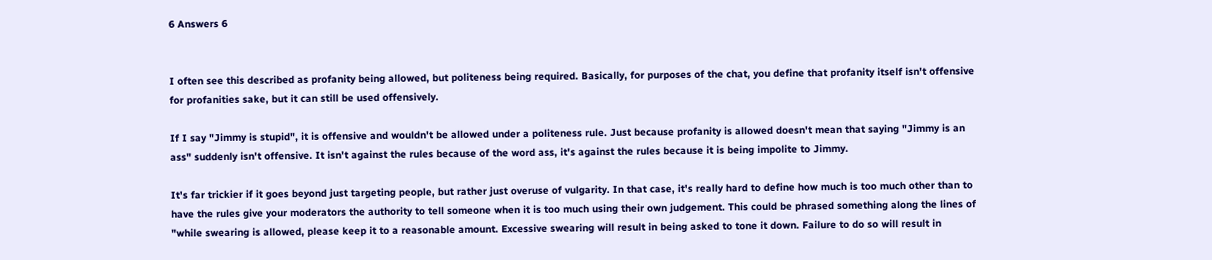6 Answers 6


I often see this described as profanity being allowed, but politeness being required. Basically, for purposes of the chat, you define that profanity itself isn't offensive for profanities sake, but it can still be used offensively.

If I say "Jimmy is stupid", it is offensive and wouldn't be allowed under a politeness rule. Just because profanity is allowed doesn't mean that saying "Jimmy is an ass" suddenly isn't offensive. It isn't against the rules because of the word ass, it's against the rules because it is being impolite to Jimmy.

It's far trickier if it goes beyond just targeting people, but rather just overuse of vulgarity. In that case, it's really hard to define how much is too much other than to have the rules give your moderators the authority to tell someone when it is too much using their own judgement. This could be phrased something along the lines of "while swearing is allowed, please keep it to a reasonable amount. Excessive swearing will result in being asked to tone it down. Failure to do so will result in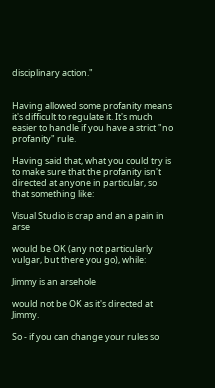disciplinary action."


Having allowed some profanity means it's difficult to regulate it. It's much easier to handle if you have a strict "no profanity" rule.

Having said that, what you could try is to make sure that the profanity isn't directed at anyone in particular, so that something like:

Visual Studio is crap and an a pain in arse

would be OK (any not particularly vulgar, but there you go), while:

Jimmy is an arsehole

would not be OK as it's directed at Jimmy.

So - if you can change your rules so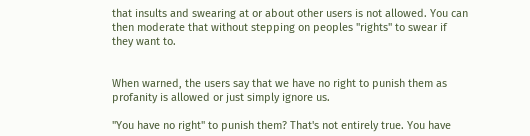that insults and swearing at or about other users is not allowed. You can then moderate that without stepping on peoples "rights" to swear if they want to.


When warned, the users say that we have no right to punish them as profanity is allowed or just simply ignore us.

"You have no right" to punish them? That's not entirely true. You have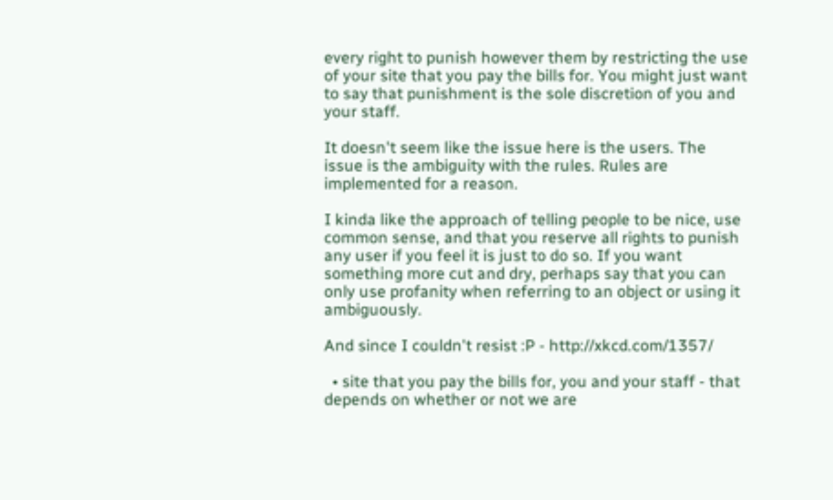every right to punish however them by restricting the use of your site that you pay the bills for. You might just want to say that punishment is the sole discretion of you and your staff.

It doesn't seem like the issue here is the users. The issue is the ambiguity with the rules. Rules are implemented for a reason.

I kinda like the approach of telling people to be nice, use common sense, and that you reserve all rights to punish any user if you feel it is just to do so. If you want something more cut and dry, perhaps say that you can only use profanity when referring to an object or using it ambiguously.

And since I couldn't resist :P - http://xkcd.com/1357/

  • site that you pay the bills for, you and your staff - that depends on whether or not we are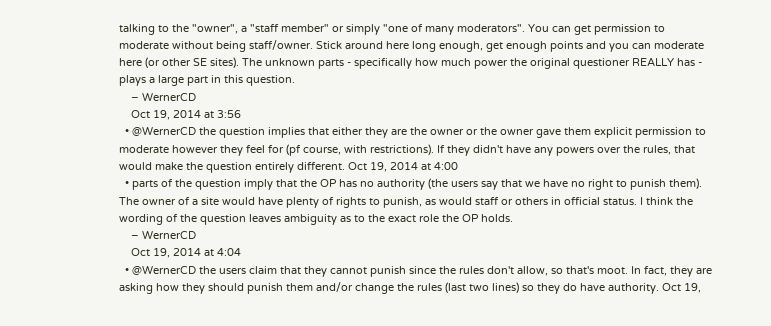talking to the "owner", a "staff member" or simply "one of many moderators". You can get permission to moderate without being staff/owner. Stick around here long enough, get enough points and you can moderate here (or other SE sites). The unknown parts - specifically how much power the original questioner REALLY has - plays a large part in this question.
    – WernerCD
    Oct 19, 2014 at 3:56
  • @WernerCD the question implies that either they are the owner or the owner gave them explicit permission to moderate however they feel for (pf course, with restrictions). If they didn't have any powers over the rules, that would make the question entirely different. Oct 19, 2014 at 4:00
  • parts of the question imply that the OP has no authority (the users say that we have no right to punish them). The owner of a site would have plenty of rights to punish, as would staff or others in official status. I think the wording of the question leaves ambiguity as to the exact role the OP holds.
    – WernerCD
    Oct 19, 2014 at 4:04
  • @WernerCD the users claim that they cannot punish since the rules don't allow, so that's moot. In fact, they are asking how they should punish them and/or change the rules (last two lines) so they do have authority. Oct 19,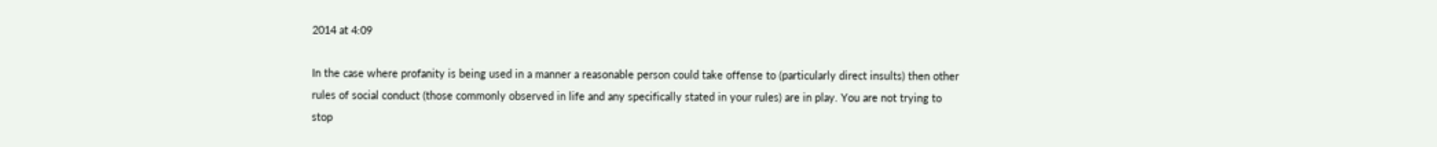2014 at 4:09

In the case where profanity is being used in a manner a reasonable person could take offense to (particularly direct insults) then other rules of social conduct (those commonly observed in life and any specifically stated in your rules) are in play. You are not trying to stop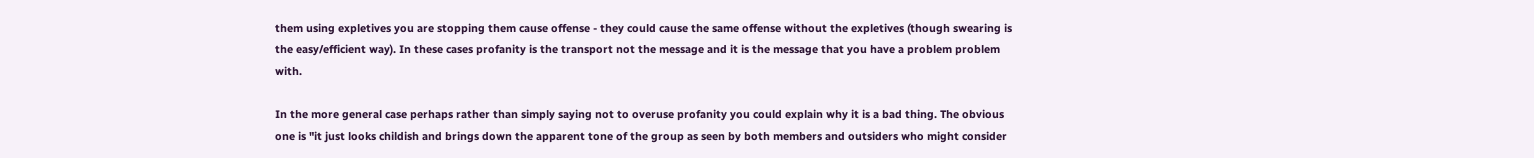them using expletives you are stopping them cause offense - they could cause the same offense without the expletives (though swearing is the easy/efficient way). In these cases profanity is the transport not the message and it is the message that you have a problem problem with.

In the more general case perhaps rather than simply saying not to overuse profanity you could explain why it is a bad thing. The obvious one is "it just looks childish and brings down the apparent tone of the group as seen by both members and outsiders who might consider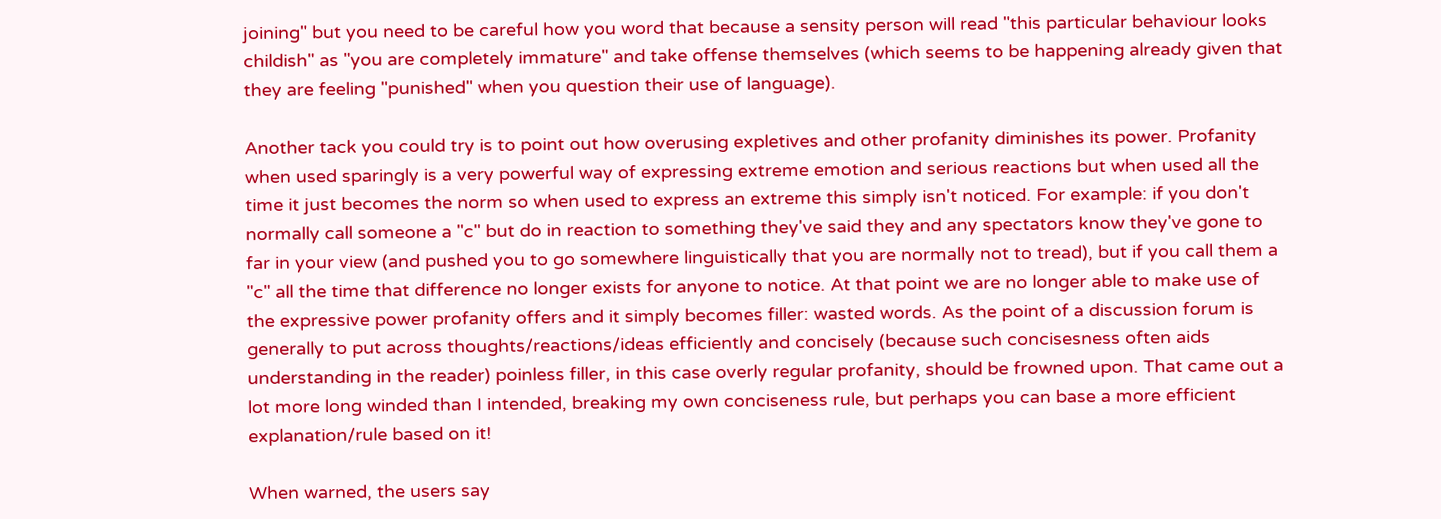joining" but you need to be careful how you word that because a sensity person will read "this particular behaviour looks childish" as "you are completely immature" and take offense themselves (which seems to be happening already given that they are feeling "punished" when you question their use of language).

Another tack you could try is to point out how overusing expletives and other profanity diminishes its power. Profanity when used sparingly is a very powerful way of expressing extreme emotion and serious reactions but when used all the time it just becomes the norm so when used to express an extreme this simply isn't noticed. For example: if you don't normally call someone a "c" but do in reaction to something they've said they and any spectators know they've gone to far in your view (and pushed you to go somewhere linguistically that you are normally not to tread), but if you call them a "c" all the time that difference no longer exists for anyone to notice. At that point we are no longer able to make use of the expressive power profanity offers and it simply becomes filler: wasted words. As the point of a discussion forum is generally to put across thoughts/reactions/ideas efficiently and concisely (because such concisesness often aids understanding in the reader) poinless filler, in this case overly regular profanity, should be frowned upon. That came out a lot more long winded than I intended, breaking my own conciseness rule, but perhaps you can base a more efficient explanation/rule based on it!

When warned, the users say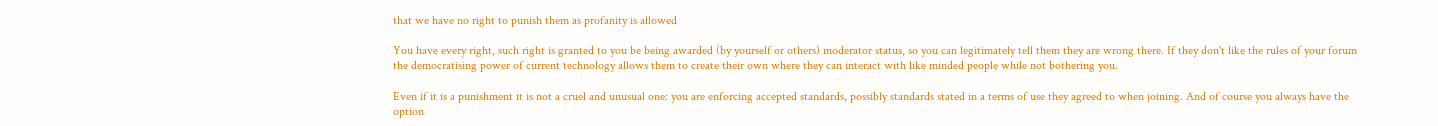that we have no right to punish them as profanity is allowed

You have every right, such right is granted to you be being awarded (by yourself or others) moderator status, so you can legitimately tell them they are wrong there. If they don't like the rules of your forum the democratising power of current technology allows them to create their own where they can interact with like minded people while not bothering you.

Even if it is a punishment it is not a cruel and unusual one: you are enforcing accepted standards, possibly standards stated in a terms of use they agreed to when joining. And of course you always have the option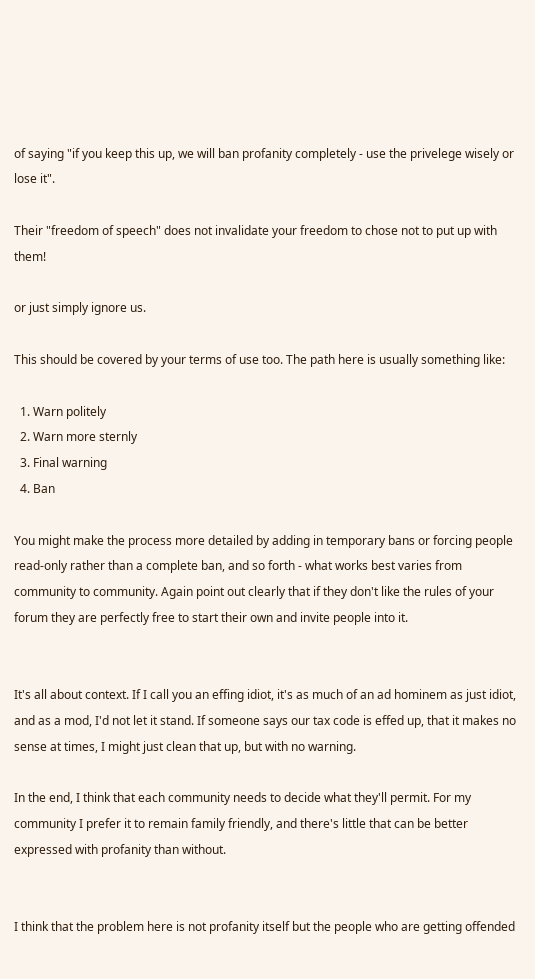of saying "if you keep this up, we will ban profanity completely - use the privelege wisely or lose it".

Their "freedom of speech" does not invalidate your freedom to chose not to put up with them!

or just simply ignore us.

This should be covered by your terms of use too. The path here is usually something like:

  1. Warn politely
  2. Warn more sternly
  3. Final warning
  4. Ban

You might make the process more detailed by adding in temporary bans or forcing people read-only rather than a complete ban, and so forth - what works best varies from community to community. Again point out clearly that if they don't like the rules of your forum they are perfectly free to start their own and invite people into it.


It's all about context. If I call you an effing idiot, it's as much of an ad hominem as just idiot, and as a mod, I'd not let it stand. If someone says our tax code is effed up, that it makes no sense at times, I might just clean that up, but with no warning.

In the end, I think that each community needs to decide what they'll permit. For my community I prefer it to remain family friendly, and there's little that can be better expressed with profanity than without.


I think that the problem here is not profanity itself but the people who are getting offended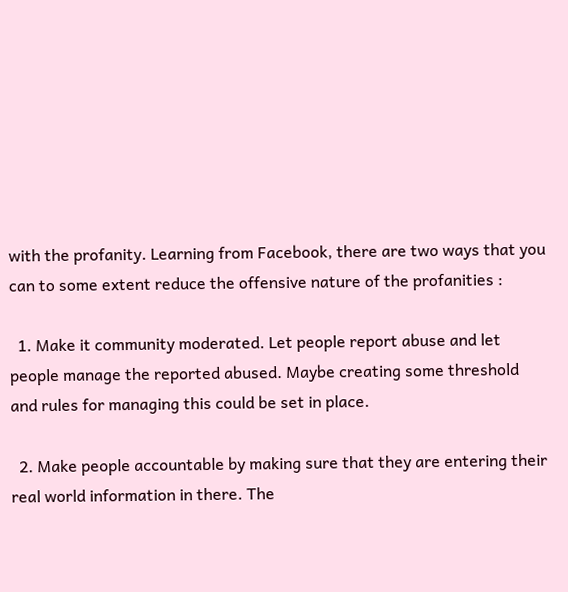with the profanity. Learning from Facebook, there are two ways that you can to some extent reduce the offensive nature of the profanities :

  1. Make it community moderated. Let people report abuse and let people manage the reported abused. Maybe creating some threshold and rules for managing this could be set in place.

  2. Make people accountable by making sure that they are entering their real world information in there. The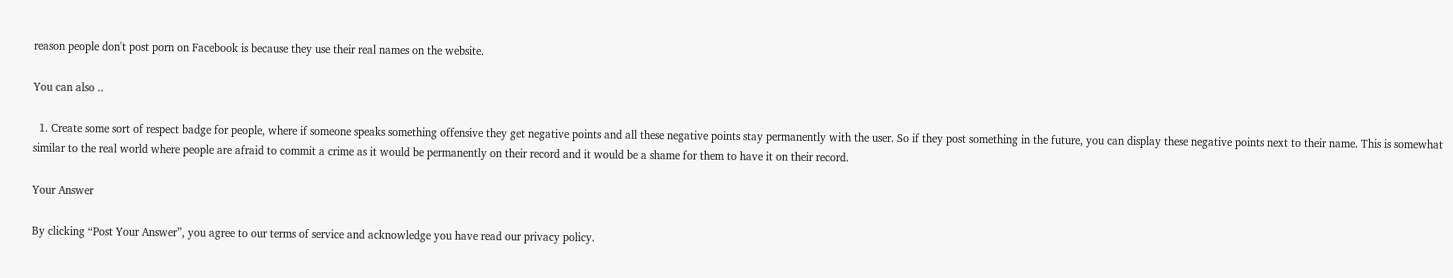reason people don't post porn on Facebook is because they use their real names on the website.

You can also ..

  1. Create some sort of respect badge for people, where if someone speaks something offensive they get negative points and all these negative points stay permanently with the user. So if they post something in the future, you can display these negative points next to their name. This is somewhat similar to the real world where people are afraid to commit a crime as it would be permanently on their record and it would be a shame for them to have it on their record.

Your Answer

By clicking “Post Your Answer”, you agree to our terms of service and acknowledge you have read our privacy policy.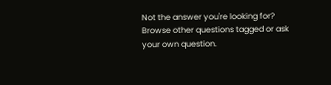Not the answer you're looking for? Browse other questions tagged or ask your own question.